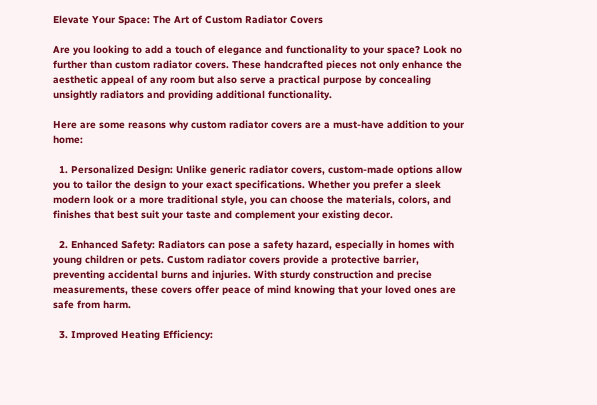Elevate Your Space: The Art of Custom Radiator Covers

Are you looking to add a touch of elegance and functionality to your space? Look no further than custom radiator covers. These handcrafted pieces not only enhance the aesthetic appeal of any room but also serve a practical purpose by concealing unsightly radiators and providing additional functionality.

Here are some reasons why custom radiator covers are a must-have addition to your home:

  1. Personalized Design: Unlike generic radiator covers, custom-made options allow you to tailor the design to your exact specifications. Whether you prefer a sleek modern look or a more traditional style, you can choose the materials, colors, and finishes that best suit your taste and complement your existing decor.

  2. Enhanced Safety: Radiators can pose a safety hazard, especially in homes with young children or pets. Custom radiator covers provide a protective barrier, preventing accidental burns and injuries. With sturdy construction and precise measurements, these covers offer peace of mind knowing that your loved ones are safe from harm.

  3. Improved Heating Efficiency: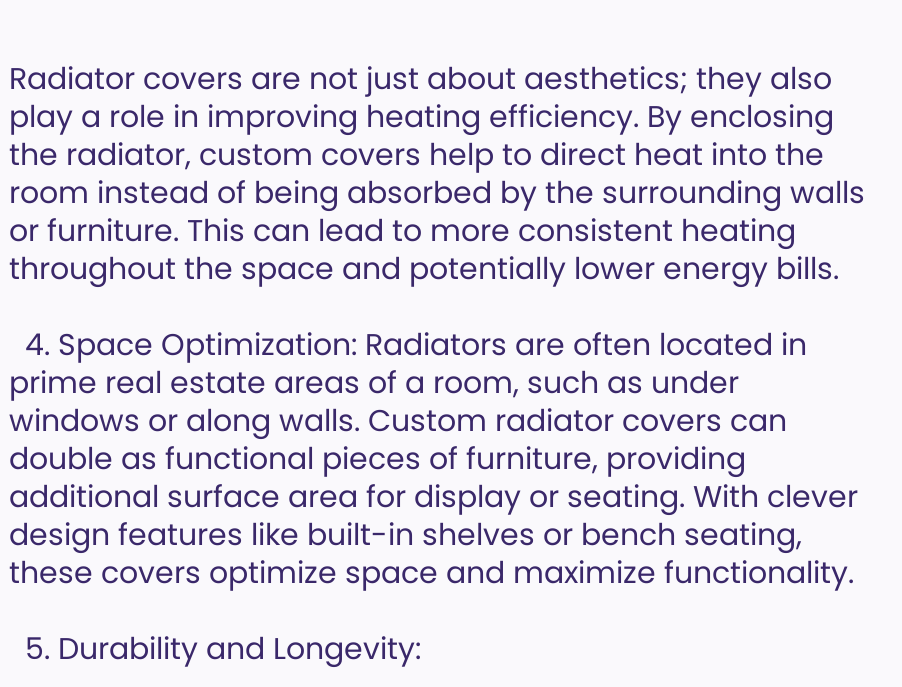Radiator covers are not just about aesthetics; they also play a role in improving heating efficiency. By enclosing the radiator, custom covers help to direct heat into the room instead of being absorbed by the surrounding walls or furniture. This can lead to more consistent heating throughout the space and potentially lower energy bills.

  4. Space Optimization: Radiators are often located in prime real estate areas of a room, such as under windows or along walls. Custom radiator covers can double as functional pieces of furniture, providing additional surface area for display or seating. With clever design features like built-in shelves or bench seating, these covers optimize space and maximize functionality.

  5. Durability and Longevity: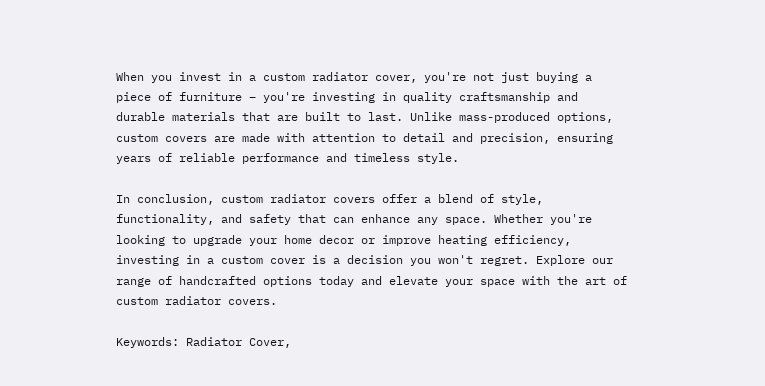When you invest in a custom radiator cover, you're not just buying a piece of furniture – you're investing in quality craftsmanship and durable materials that are built to last. Unlike mass-produced options, custom covers are made with attention to detail and precision, ensuring years of reliable performance and timeless style.

In conclusion, custom radiator covers offer a blend of style, functionality, and safety that can enhance any space. Whether you're looking to upgrade your home decor or improve heating efficiency, investing in a custom cover is a decision you won't regret. Explore our range of handcrafted options today and elevate your space with the art of custom radiator covers.

Keywords: Radiator Cover,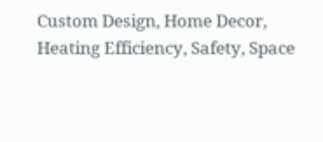Custom Design, Home Decor, Heating Efficiency, Safety, Space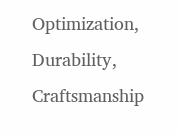Optimization, Durability, Craftsmanship